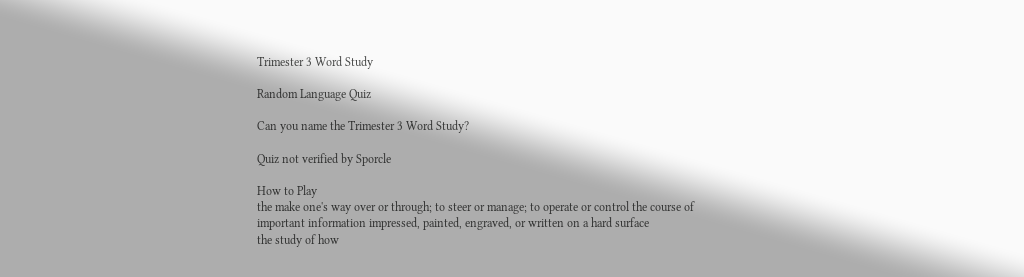Trimester 3 Word Study

Random Language Quiz

Can you name the Trimester 3 Word Study?

Quiz not verified by Sporcle

How to Play
the make one's way over or through; to steer or manage; to operate or control the course of
important information impressed, painted, engraved, or written on a hard surface
the study of how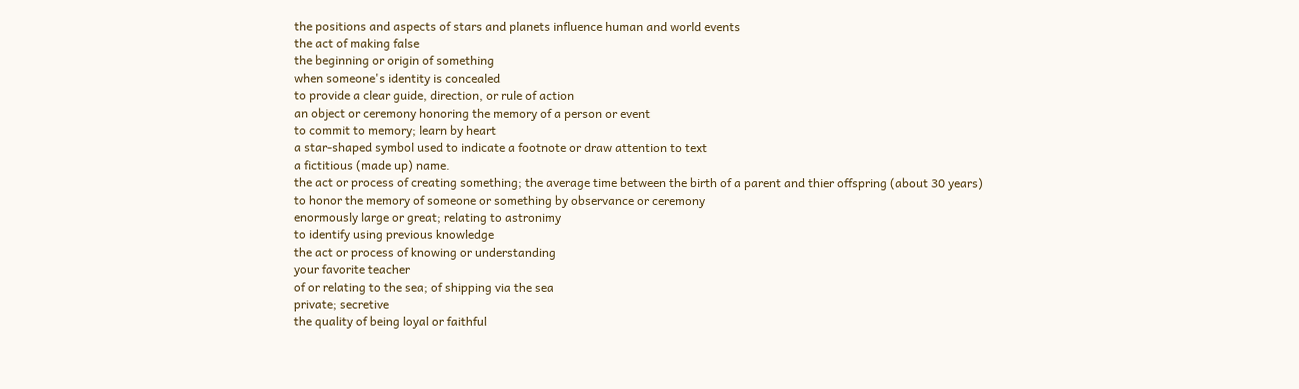the positions and aspects of stars and planets influence human and world events
the act of making false
the beginning or origin of something
when someone's identity is concealed
to provide a clear guide, direction, or rule of action
an object or ceremony honoring the memory of a person or event
to commit to memory; learn by heart
a star-shaped symbol used to indicate a footnote or draw attention to text
a fictitious (made up) name.
the act or process of creating something; the average time between the birth of a parent and thier offspring (about 30 years)
to honor the memory of someone or something by observance or ceremony
enormously large or great; relating to astronimy
to identify using previous knowledge
the act or process of knowing or understanding
your favorite teacher
of or relating to the sea; of shipping via the sea
private; secretive
the quality of being loyal or faithful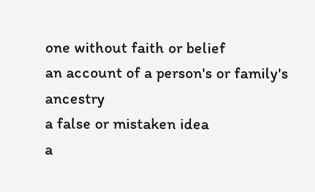one without faith or belief
an account of a person's or family's ancestry
a false or mistaken idea
a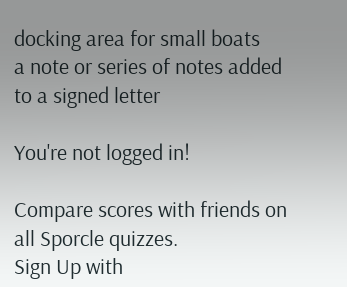docking area for small boats
a note or series of notes added to a signed letter

You're not logged in!

Compare scores with friends on all Sporcle quizzes.
Sign Up with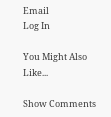Email
Log In

You Might Also Like...

Show Comments